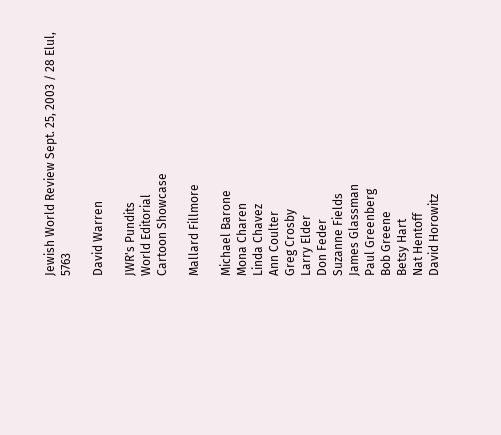Jewish World Review Sept. 25, 2003 / 28 Elul, 5763

David Warren

JWR's Pundits
World Editorial
Cartoon Showcase

Mallard Fillmore

Michael Barone
Mona Charen
Linda Chavez
Ann Coulter
Greg Crosby
Larry Elder
Don Feder
Suzanne Fields
James Glassman
Paul Greenberg
Bob Greene
Betsy Hart
Nat Hentoff
David Horowitz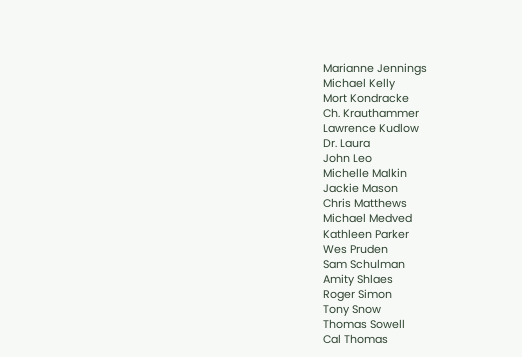Marianne Jennings
Michael Kelly
Mort Kondracke
Ch. Krauthammer
Lawrence Kudlow
Dr. Laura
John Leo
Michelle Malkin
Jackie Mason
Chris Matthews
Michael Medved
Kathleen Parker
Wes Pruden
Sam Schulman
Amity Shlaes
Roger Simon
Tony Snow
Thomas Sowell
Cal Thomas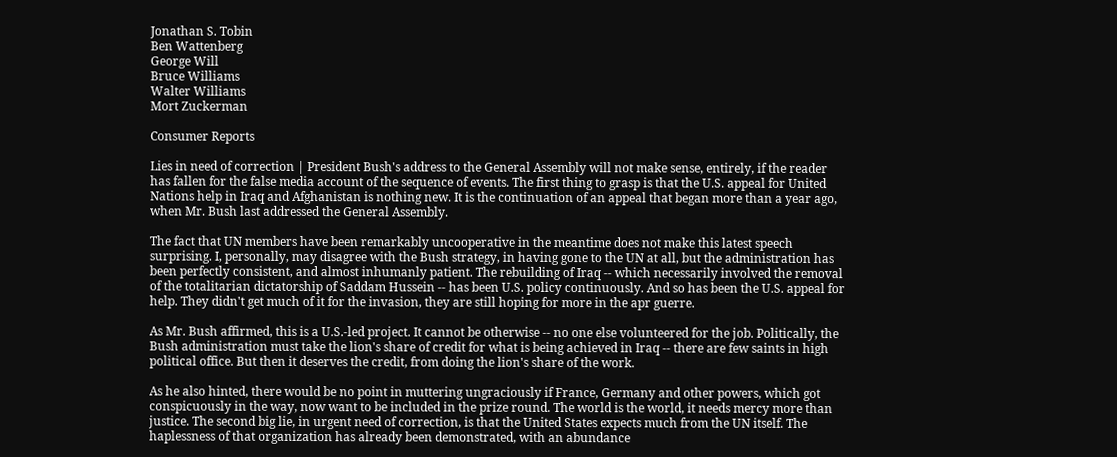Jonathan S. Tobin
Ben Wattenberg
George Will
Bruce Williams
Walter Williams
Mort Zuckerman

Consumer Reports

Lies in need of correction | President Bush's address to the General Assembly will not make sense, entirely, if the reader has fallen for the false media account of the sequence of events. The first thing to grasp is that the U.S. appeal for United Nations help in Iraq and Afghanistan is nothing new. It is the continuation of an appeal that began more than a year ago, when Mr. Bush last addressed the General Assembly.

The fact that UN members have been remarkably uncooperative in the meantime does not make this latest speech surprising. I, personally, may disagree with the Bush strategy, in having gone to the UN at all, but the administration has been perfectly consistent, and almost inhumanly patient. The rebuilding of Iraq -- which necessarily involved the removal of the totalitarian dictatorship of Saddam Hussein -- has been U.S. policy continuously. And so has been the U.S. appeal for help. They didn't get much of it for the invasion, they are still hoping for more in the apr guerre.

As Mr. Bush affirmed, this is a U.S.-led project. It cannot be otherwise -- no one else volunteered for the job. Politically, the Bush administration must take the lion's share of credit for what is being achieved in Iraq -- there are few saints in high political office. But then it deserves the credit, from doing the lion's share of the work.

As he also hinted, there would be no point in muttering ungraciously if France, Germany and other powers, which got conspicuously in the way, now want to be included in the prize round. The world is the world, it needs mercy more than justice. The second big lie, in urgent need of correction, is that the United States expects much from the UN itself. The haplessness of that organization has already been demonstrated, with an abundance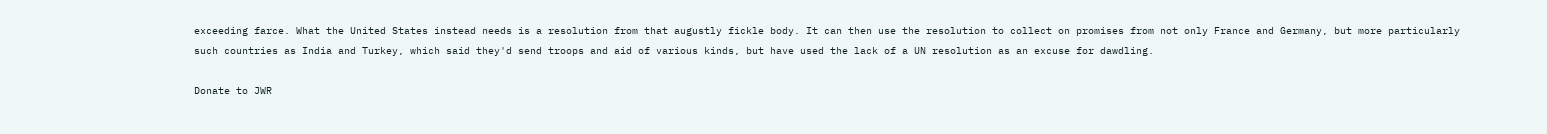exceeding farce. What the United States instead needs is a resolution from that augustly fickle body. It can then use the resolution to collect on promises from not only France and Germany, but more particularly such countries as India and Turkey, which said they'd send troops and aid of various kinds, but have used the lack of a UN resolution as an excuse for dawdling.

Donate to JWR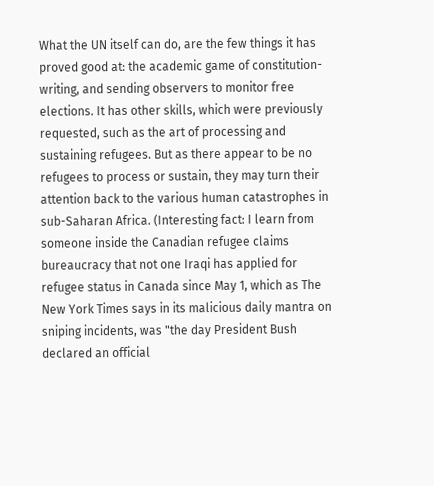What the UN itself can do, are the few things it has proved good at: the academic game of constitution-writing, and sending observers to monitor free elections. It has other skills, which were previously requested, such as the art of processing and sustaining refugees. But as there appear to be no refugees to process or sustain, they may turn their attention back to the various human catastrophes in sub-Saharan Africa. (Interesting fact: I learn from someone inside the Canadian refugee claims bureaucracy that not one Iraqi has applied for refugee status in Canada since May 1, which as The New York Times says in its malicious daily mantra on sniping incidents, was "the day President Bush declared an official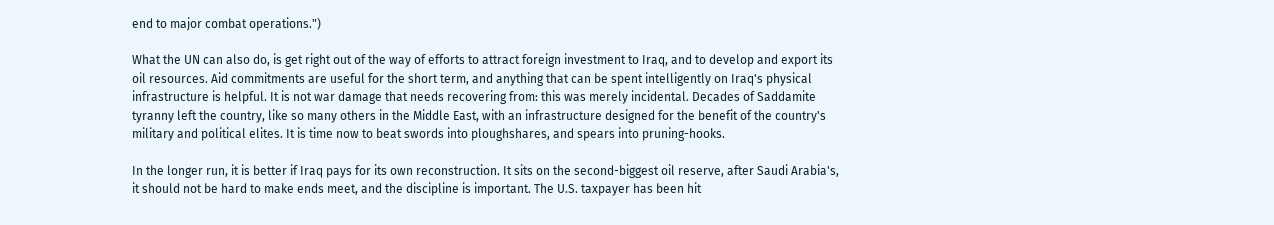end to major combat operations.")

What the UN can also do, is get right out of the way of efforts to attract foreign investment to Iraq, and to develop and export its oil resources. Aid commitments are useful for the short term, and anything that can be spent intelligently on Iraq's physical infrastructure is helpful. It is not war damage that needs recovering from: this was merely incidental. Decades of Saddamite tyranny left the country, like so many others in the Middle East, with an infrastructure designed for the benefit of the country's military and political elites. It is time now to beat swords into ploughshares, and spears into pruning-hooks.

In the longer run, it is better if Iraq pays for its own reconstruction. It sits on the second-biggest oil reserve, after Saudi Arabia's, it should not be hard to make ends meet, and the discipline is important. The U.S. taxpayer has been hit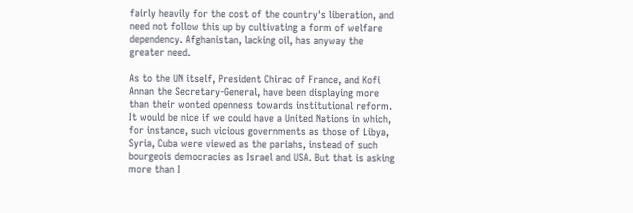fairly heavily for the cost of the country's liberation, and need not follow this up by cultivating a form of welfare dependency. Afghanistan, lacking oil, has anyway the greater need.

As to the UN itself, President Chirac of France, and Kofi Annan the Secretary-General, have been displaying more than their wonted openness towards institutional reform. It would be nice if we could have a United Nations in which, for instance, such vicious governments as those of Libya, Syria, Cuba were viewed as the pariahs, instead of such bourgeois democracies as Israel and USA. But that is asking more than I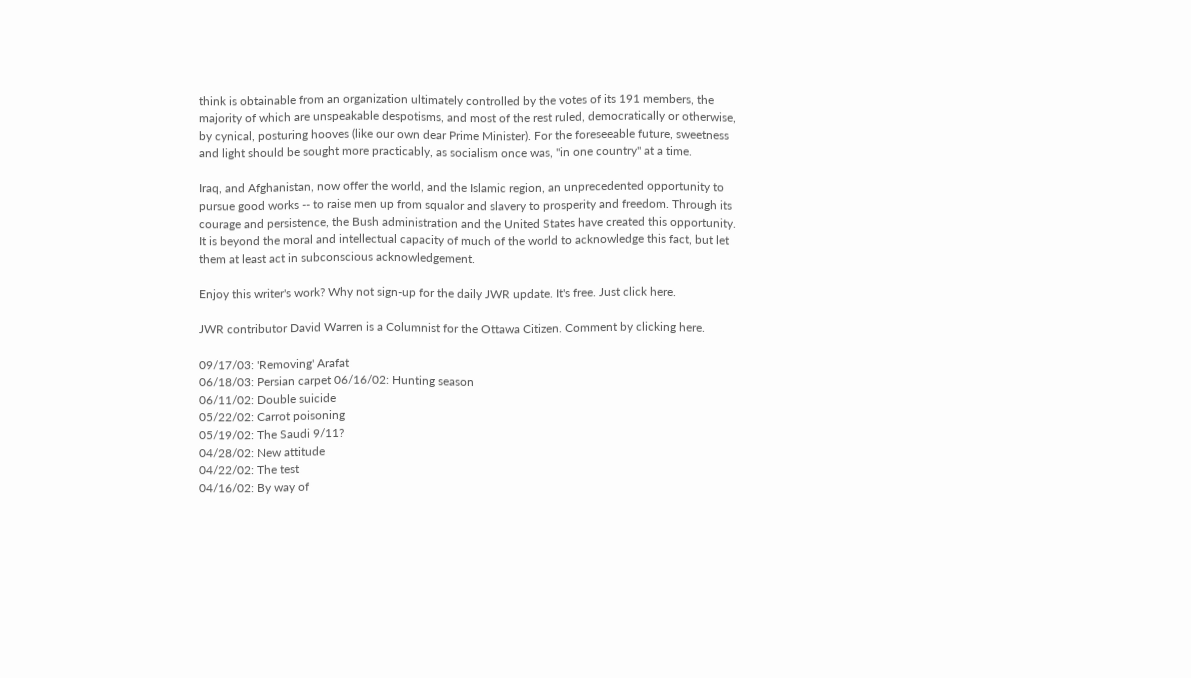think is obtainable from an organization ultimately controlled by the votes of its 191 members, the majority of which are unspeakable despotisms, and most of the rest ruled, democratically or otherwise, by cynical, posturing hooves (like our own dear Prime Minister). For the foreseeable future, sweetness and light should be sought more practicably, as socialism once was, "in one country" at a time.

Iraq, and Afghanistan, now offer the world, and the Islamic region, an unprecedented opportunity to pursue good works -- to raise men up from squalor and slavery to prosperity and freedom. Through its courage and persistence, the Bush administration and the United States have created this opportunity. It is beyond the moral and intellectual capacity of much of the world to acknowledge this fact, but let them at least act in subconscious acknowledgement.

Enjoy this writer's work? Why not sign-up for the daily JWR update. It's free. Just click here.

JWR contributor David Warren is a Columnist for the Ottawa Citizen. Comment by clicking here.

09/17/03: 'Removing' Arafat
06/18/03: Persian carpet 06/16/02: Hunting season
06/11/02: Double suicide
05/22/02: Carrot poisoning
05/19/02: The Saudi 9/11?
04/28/02: New attitude
04/22/02: The test
04/16/02: By way of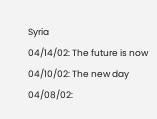Syria
04/14/02: The future is now
04/10/02: The new day
04/08/02: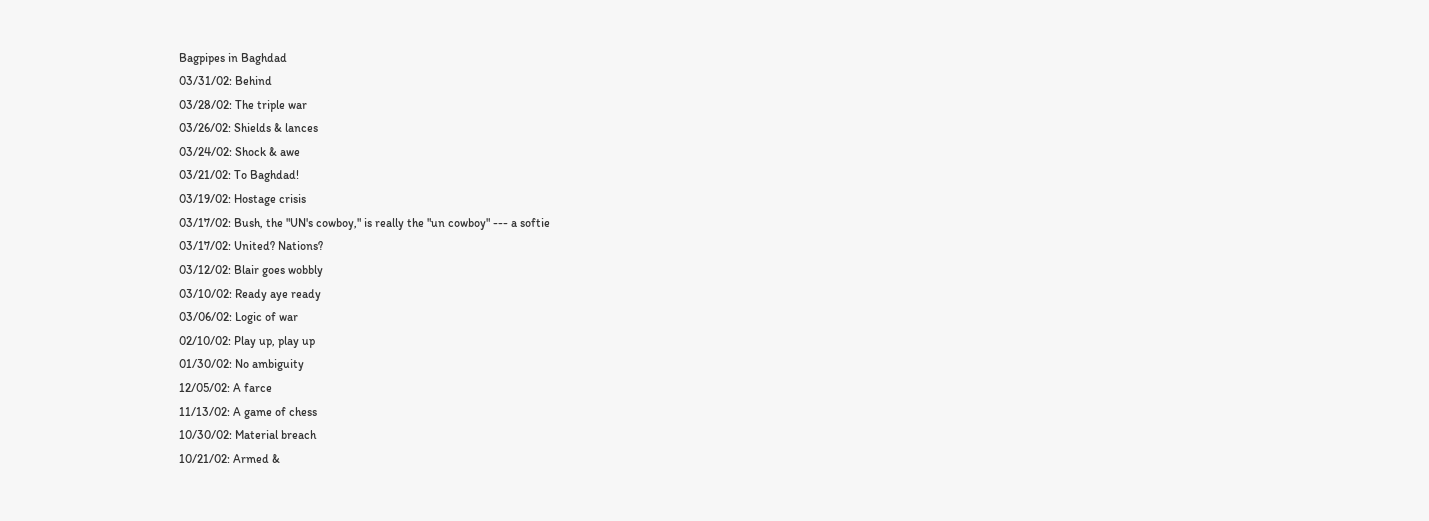Bagpipes in Baghdad
03/31/02: Behind
03/28/02: The triple war
03/26/02: Shields & lances
03/24/02: Shock & awe
03/21/02: To Baghdad!
03/19/02: Hostage crisis
03/17/02: Bush, the "UN's cowboy," is really the "un cowboy" --- a softie
03/17/02: United? Nations?
03/12/02: Blair goes wobbly
03/10/02: Ready aye ready
03/06/02: Logic of war
02/10/02: Play up, play up
01/30/02: No ambiguity
12/05/02: A farce
11/13/02: A game of chess
10/30/02: Material breach
10/21/02: Armed &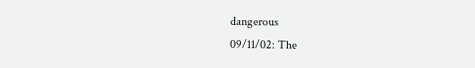dangerous
09/11/02: The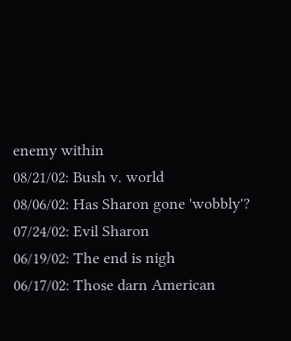enemy within
08/21/02: Bush v. world
08/06/02: Has Sharon gone 'wobbly'?
07/24/02: Evil Sharon
06/19/02: The end is nigh
06/17/02: Those darn American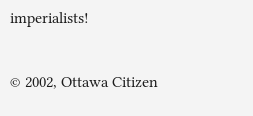imperialists!

© 2002, Ottawa Citizen